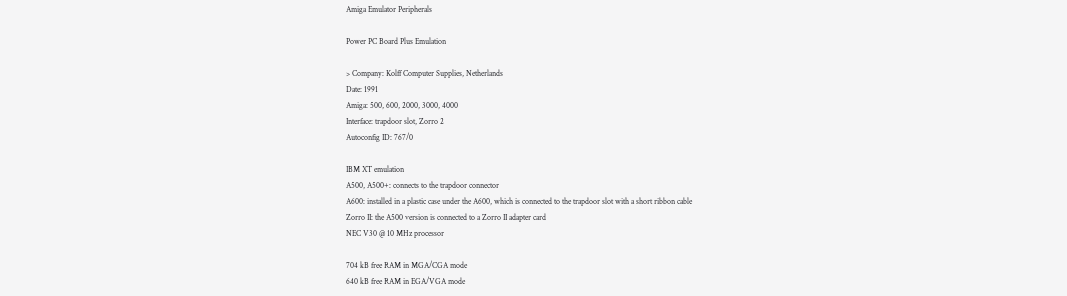Amiga Emulator Peripherals

Power PC Board Plus Emulation

> Company: Kolff Computer Supplies, Netherlands
Date: 1991
Amiga: 500, 600, 2000, 3000, 4000
Interface: trapdoor slot, Zorro 2
Autoconfig ID: 767/0

IBM XT emulation
A500, A500+: connects to the trapdoor connector
A600: installed in a plastic case under the A600, which is connected to the trapdoor slot with a short ribbon cable
Zorro II: the A500 version is connected to a Zorro II adapter card
NEC V30 @ 10 MHz processor

704 kB free RAM in MGA/CGA mode
640 kB free RAM in EGA/VGA mode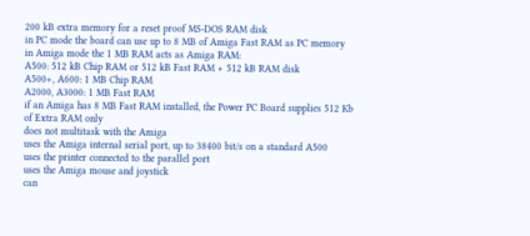200 kB extra memory for a reset proof MS-DOS RAM disk
in PC mode the board can use up to 8 MB of Amiga Fast RAM as PC memory
in Amiga mode the 1 MB RAM acts as Amiga RAM:
A500: 512 kB Chip RAM or 512 kB Fast RAM + 512 kB RAM disk
A500+, A600: 1 MB Chip RAM
A2000, A3000: 1 MB Fast RAM
if an Amiga has 8 MB Fast RAM installed, the Power PC Board supplies 512 Kb of Extra RAM only
does not multitask with the Amiga
uses the Amiga internal serial port, up to 38400 bit/s on a standard A500
uses the printer connected to the parallel port
uses the Amiga mouse and joystick
can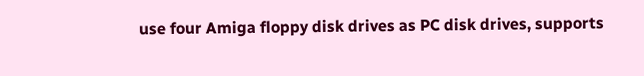use four Amiga floppy disk drives as PC disk drives, supports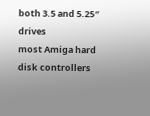both 3.5 and 5.25″ drives
most Amiga hard disk controllers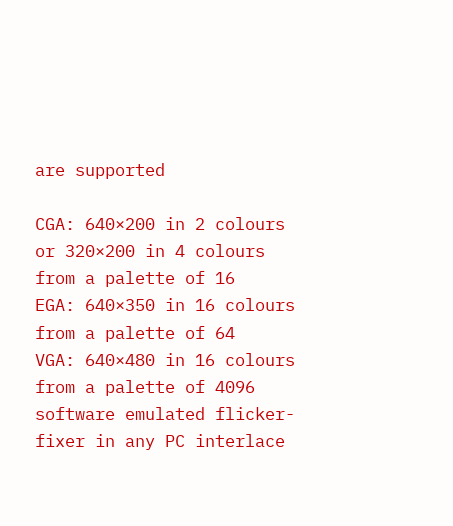are supported

CGA: 640×200 in 2 colours or 320×200 in 4 colours from a palette of 16
EGA: 640×350 in 16 colours from a palette of 64
VGA: 640×480 in 16 colours from a palette of 4096
software emulated flicker-fixer in any PC interlace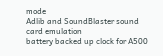mode
Adlib and SoundBlaster sound card emulation
battery backed up clock for A500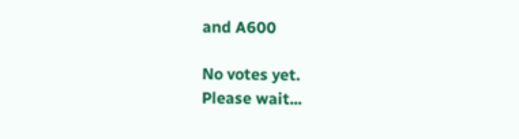and A600

No votes yet.
Please wait...